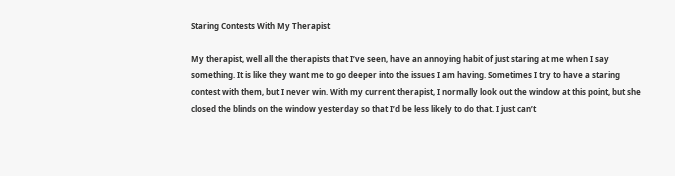Staring Contests With My Therapist

My therapist, well all the therapists that I’ve seen, have an annoying habit of just staring at me when I say something. It is like they want me to go deeper into the issues I am having. Sometimes I try to have a staring contest with them, but I never win. With my current therapist, I normally look out the window at this point, but she closed the blinds on the window yesterday so that I’d be less likely to do that. I just can’t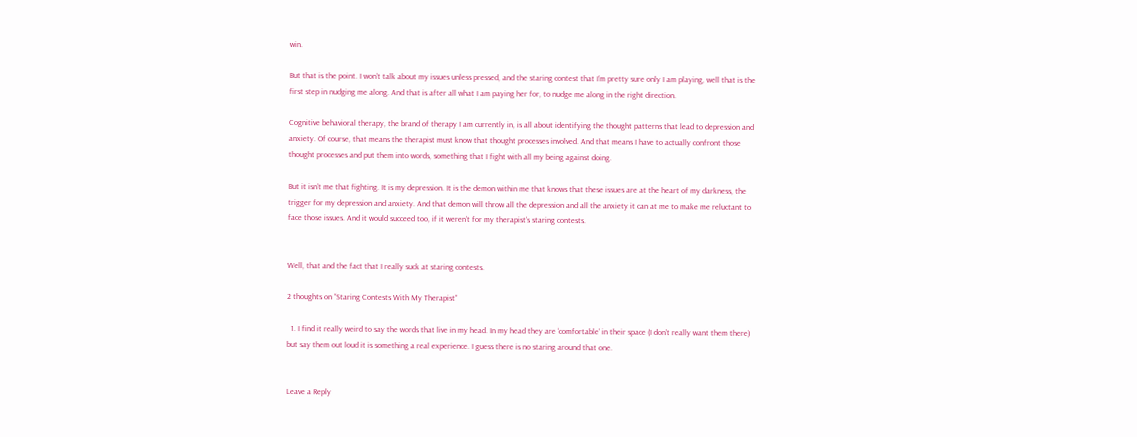win.

But that is the point. I won’t talk about my issues unless pressed, and the staring contest that I’m pretty sure only I am playing, well that is the first step in nudging me along. And that is after all what I am paying her for, to nudge me along in the right direction.

Cognitive behavioral therapy, the brand of therapy I am currently in, is all about identifying the thought patterns that lead to depression and anxiety. Of course, that means the therapist must know that thought processes involved. And that means I have to actually confront those thought processes and put them into words, something that I fight with all my being against doing.

But it isn’t me that fighting. It is my depression. It is the demon within me that knows that these issues are at the heart of my darkness, the trigger for my depression and anxiety. And that demon will throw all the depression and all the anxiety it can at me to make me reluctant to face those issues. And it would succeed too, if it weren’t for my therapist’s staring contests.


Well, that and the fact that I really suck at staring contests.

2 thoughts on “Staring Contests With My Therapist”

  1. I find it really weird to say the words that live in my head. In my head they are ‘comfortable’ in their space (I don’t really want them there) but say them out loud it is something a real experience. I guess there is no staring around that one.


Leave a Reply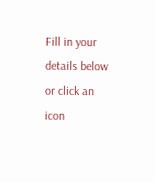Fill in your details below or click an icon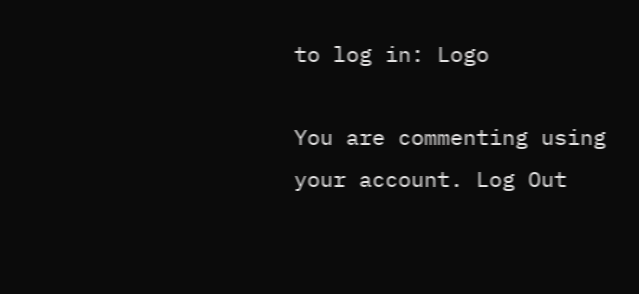to log in: Logo

You are commenting using your account. Log Out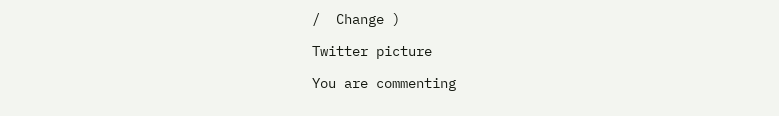/  Change )

Twitter picture

You are commenting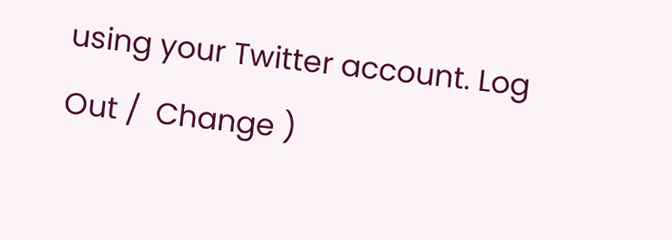using your Twitter account. Log Out /  Change )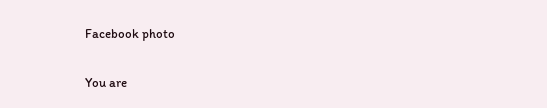Facebook photo

You are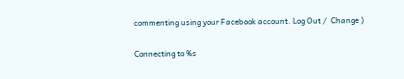commenting using your Facebook account. Log Out /  Change )

Connecting to %s